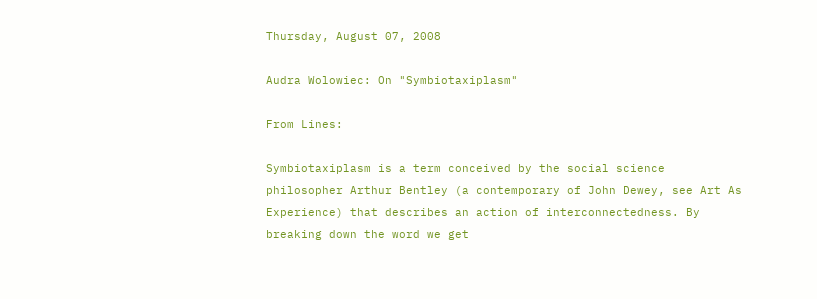Thursday, August 07, 2008

Audra Wolowiec: On "Symbiotaxiplasm"

From Lines:

Symbiotaxiplasm is a term conceived by the social science philosopher Arthur Bentley (a contemporary of John Dewey, see Art As Experience) that describes an action of interconnectedness. By breaking down the word we get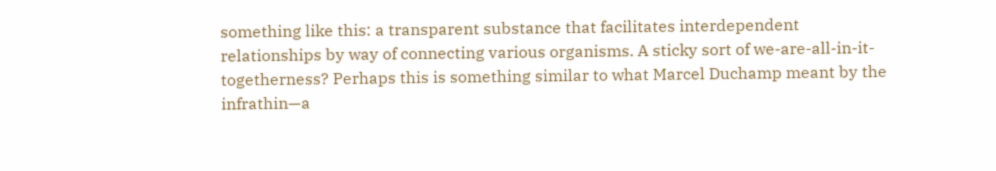something like this: a transparent substance that facilitates interdependent relationships by way of connecting various organisms. A sticky sort of we-are-all-in-it-togetherness? Perhaps this is something similar to what Marcel Duchamp meant by the infrathin—a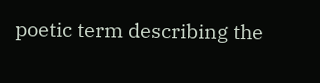poetic term describing the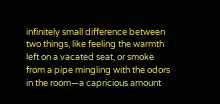infinitely small difference between two things, like feeling the warmth left on a vacated seat, or smoke from a pipe mingling with the odors in the room—a capricious amount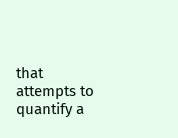that attempts to quantify a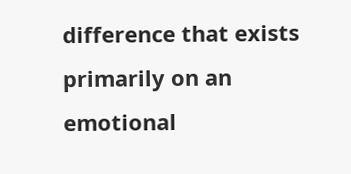difference that exists primarily on an emotional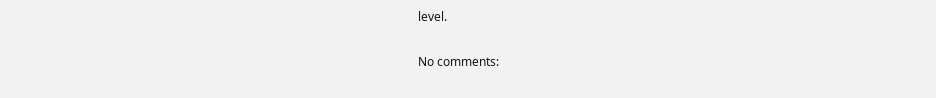level.

No comments: